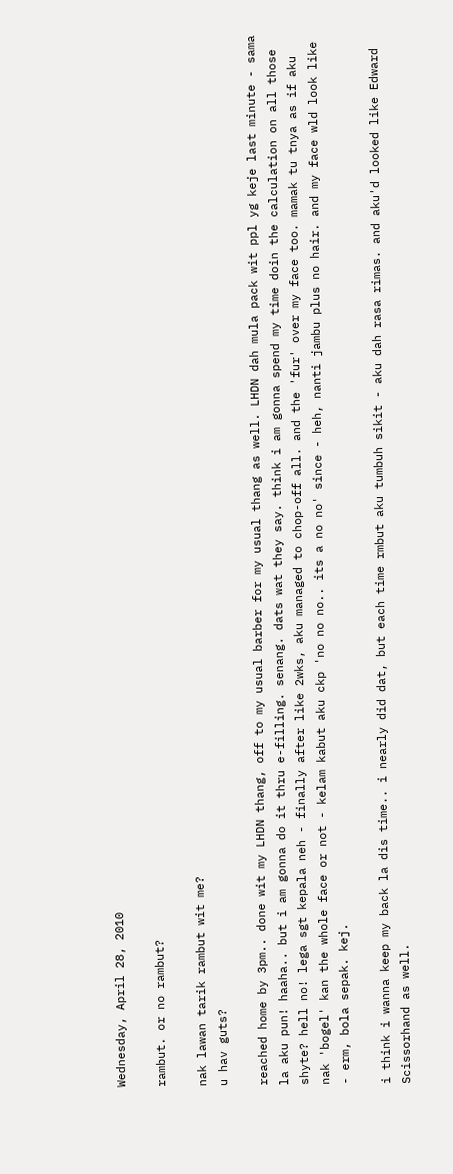Wednesday, April 28, 2010

rambut. or no rambut?

nak lawan tarik rambut wit me?
u hav guts?

reached home by 3pm.. done wit my LHDN thang, off to my usual barber for my usual thang as well. LHDN dah mula pack wit ppl yg keje last minute - sama la aku pun! haaha.. but i am gonna do it thru e-filling. senang. dats wat they say. think i am gonna spend my time doin the calculation on all those shyte? hell no! lega sgt kepala neh - finally after like 2wks, aku managed to chop-off all. and the 'fur' over my face too. mamak tu tnya as if aku nak 'bogel' kan the whole face or not - kelam kabut aku ckp 'no no no.. its a no no' since - heh, nanti jambu plus no hair. and my face wld look like - erm, bola sepak. kej.

i think i wanna keep my back la dis time.. i nearly did dat, but each time rmbut aku tumbuh sikit - aku dah rasa rimas. and aku'd looked like Edward Scissorhand as well.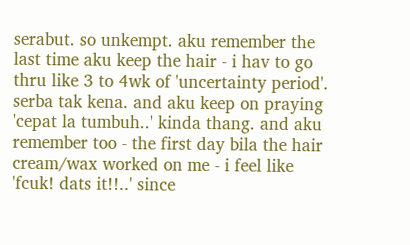serabut. so unkempt. aku remember the last time aku keep the hair - i hav to go thru like 3 to 4wk of 'uncertainty period'. serba tak kena. and aku keep on praying 'cepat la tumbuh..' kinda thang. and aku remember too - the first day bila the hair cream/wax worked on me - i feel like 'fcuk! dats it!!..' since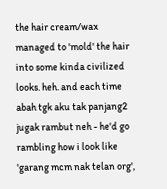the hair cream/wax managed to 'mold' the hair into some kinda civilized looks. heh. and each time abah tgk aku tak panjang2 jugak rambut neh - he'd go rambling how i look like 'garang mcm nak telan org',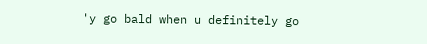'y go bald when u definitely go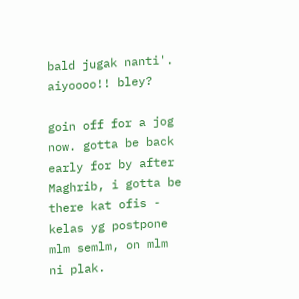bald jugak nanti'. aiyoooo!! bley?

goin off for a jog now. gotta be back early for by after Maghrib, i gotta be there kat ofis - kelas yg postpone mlm semlm, on mlm ni plak.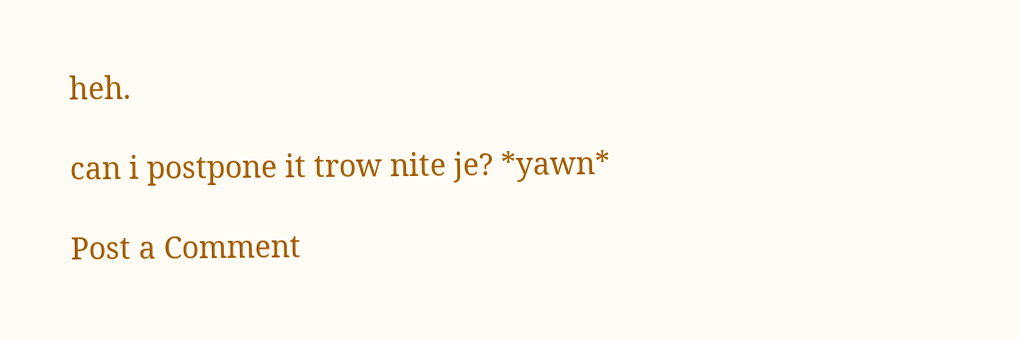heh.

can i postpone it trow nite je? *yawn*

Post a Comment